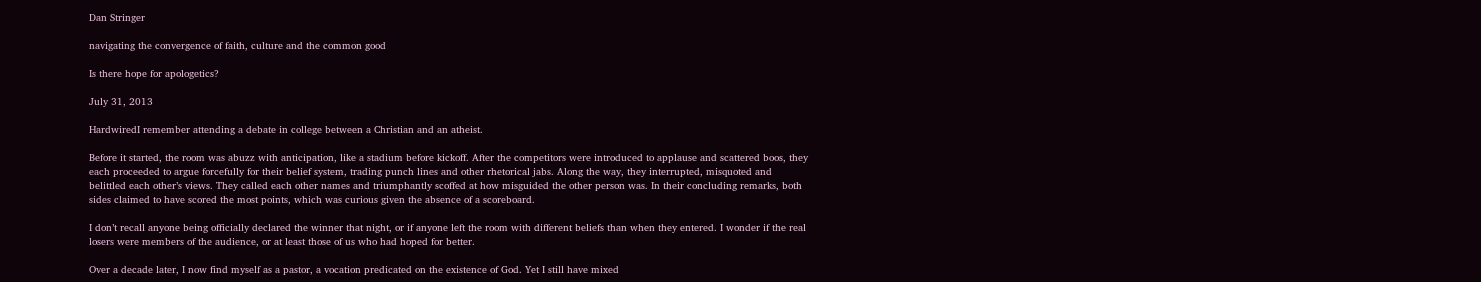Dan Stringer

navigating the convergence of faith, culture and the common good

Is there hope for apologetics?

July 31, 2013

HardwiredI remember attending a debate in college between a Christian and an atheist.

Before it started, the room was abuzz with anticipation, like a stadium before kickoff. After the competitors were introduced to applause and scattered boos, they each proceeded to argue forcefully for their belief system, trading punch lines and other rhetorical jabs. Along the way, they interrupted, misquoted and belittled each other’s views. They called each other names and triumphantly scoffed at how misguided the other person was. In their concluding remarks, both sides claimed to have scored the most points, which was curious given the absence of a scoreboard.

I don’t recall anyone being officially declared the winner that night, or if anyone left the room with different beliefs than when they entered. I wonder if the real losers were members of the audience, or at least those of us who had hoped for better.

Over a decade later, I now find myself as a pastor, a vocation predicated on the existence of God. Yet I still have mixed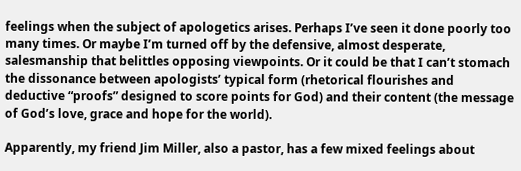feelings when the subject of apologetics arises. Perhaps I’ve seen it done poorly too many times. Or maybe I’m turned off by the defensive, almost desperate, salesmanship that belittles opposing viewpoints. Or it could be that I can’t stomach the dissonance between apologists’ typical form (rhetorical flourishes and deductive “proofs” designed to score points for God) and their content (the message of God’s love, grace and hope for the world).

Apparently, my friend Jim Miller, also a pastor, has a few mixed feelings about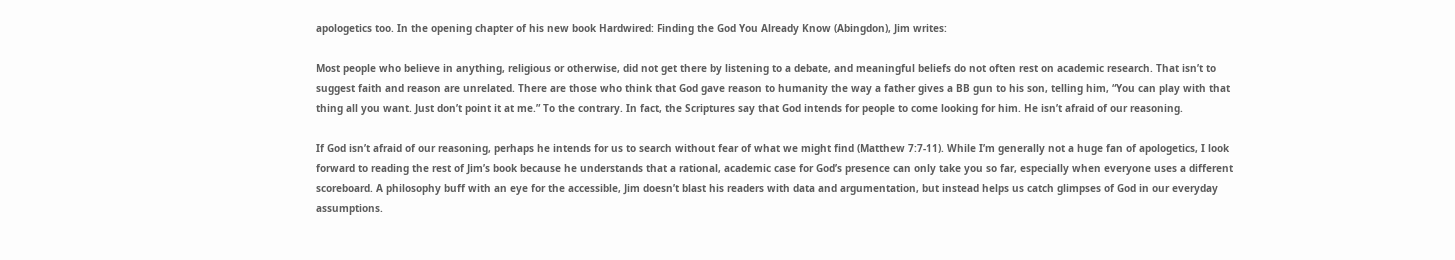apologetics too. In the opening chapter of his new book Hardwired: Finding the God You Already Know (Abingdon), Jim writes:

Most people who believe in anything, religious or otherwise, did not get there by listening to a debate, and meaningful beliefs do not often rest on academic research. That isn’t to suggest faith and reason are unrelated. There are those who think that God gave reason to humanity the way a father gives a BB gun to his son, telling him, “You can play with that thing all you want. Just don’t point it at me.” To the contrary. In fact, the Scriptures say that God intends for people to come looking for him. He isn’t afraid of our reasoning.

If God isn’t afraid of our reasoning, perhaps he intends for us to search without fear of what we might find (Matthew 7:7-11). While I’m generally not a huge fan of apologetics, I look forward to reading the rest of Jim’s book because he understands that a rational, academic case for God’s presence can only take you so far, especially when everyone uses a different scoreboard. A philosophy buff with an eye for the accessible, Jim doesn’t blast his readers with data and argumentation, but instead helps us catch glimpses of God in our everyday assumptions.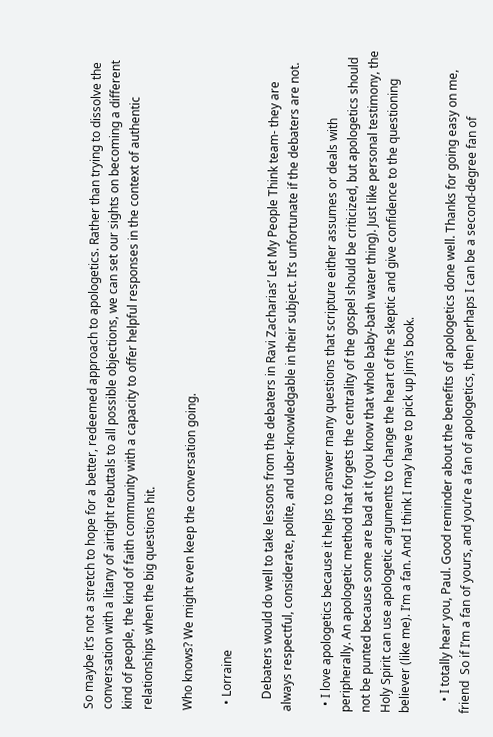So maybe it’s not a stretch to hope for a better, redeemed approach to apologetics. Rather than trying to dissolve the conversation with a litany of airtight rebuttals to all possible objections, we can set our sights on becoming a different kind of people, the kind of faith community with a capacity to offer helpful responses in the context of authentic relationships when the big questions hit.

Who knows? We might even keep the conversation going.

  • Lorraine

    Debaters would do well to take lessons from the debaters in Ravi Zacharias’ Let My People Think team- they are always respectful, considerate, polite, and uber-knowledgable in their subject. It’s unfortunate if the debaters are not.

  • I love apologetics because it helps to answer many questions that scripture either assumes or deals with peripherally. An apologetic method that forgets the centrality of the gospel should be criticized, but apologetics should not be punted because some are bad at it (you know that whole baby-bath water thing). Just like personal testimony, the Holy Spirit can use apologetic arguments to change the heart of the skeptic and give confidence to the questioning believer (like me). I’m a fan. And I think I may have to pick up Jim’s book.

    • I totally hear you, Paul. Good reminder about the benefits of apologetics done well. Thanks for going easy on me, friend  So if I’m a fan of yours, and you’re a fan of apologetics, then perhaps I can be a second-degree fan of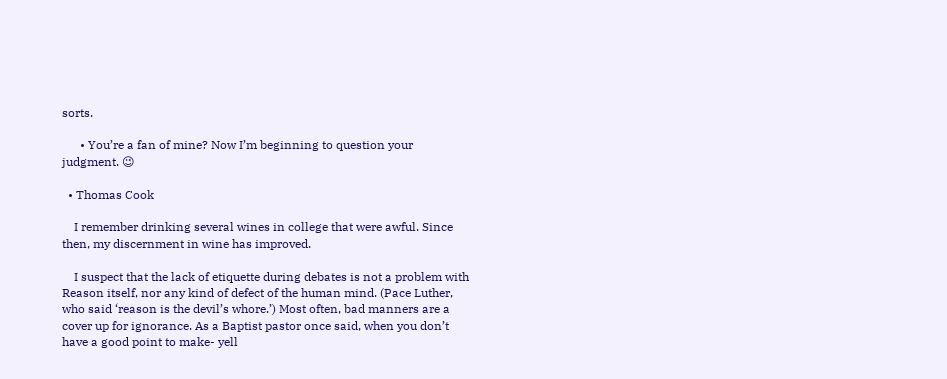sorts.

      • You’re a fan of mine? Now I’m beginning to question your judgment. 😉

  • Thomas Cook

    I remember drinking several wines in college that were awful. Since then, my discernment in wine has improved.

    I suspect that the lack of etiquette during debates is not a problem with Reason itself, nor any kind of defect of the human mind. (Pace Luther, who said ‘reason is the devil’s whore.’) Most often, bad manners are a cover up for ignorance. As a Baptist pastor once said, when you don’t have a good point to make- yell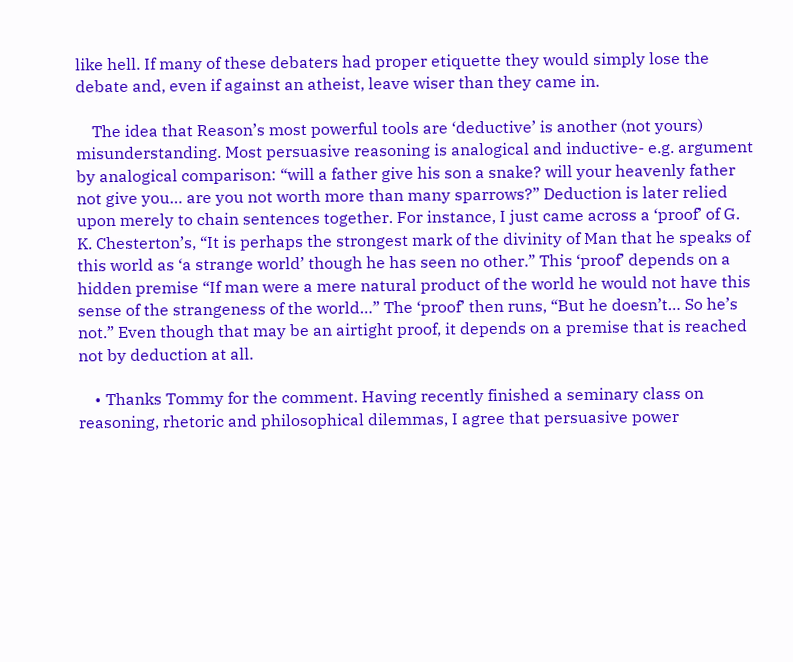like hell. If many of these debaters had proper etiquette they would simply lose the debate and, even if against an atheist, leave wiser than they came in.

    The idea that Reason’s most powerful tools are ‘deductive’ is another (not yours) misunderstanding. Most persuasive reasoning is analogical and inductive- e.g. argument by analogical comparison: “will a father give his son a snake? will your heavenly father not give you… are you not worth more than many sparrows?” Deduction is later relied upon merely to chain sentences together. For instance, I just came across a ‘proof’ of G. K. Chesterton’s, “It is perhaps the strongest mark of the divinity of Man that he speaks of this world as ‘a strange world’ though he has seen no other.” This ‘proof’ depends on a hidden premise “If man were a mere natural product of the world he would not have this sense of the strangeness of the world…” The ‘proof’ then runs, “But he doesn’t… So he’s not.” Even though that may be an airtight proof, it depends on a premise that is reached not by deduction at all.

    • Thanks Tommy for the comment. Having recently finished a seminary class on reasoning, rhetoric and philosophical dilemmas, I agree that persuasive power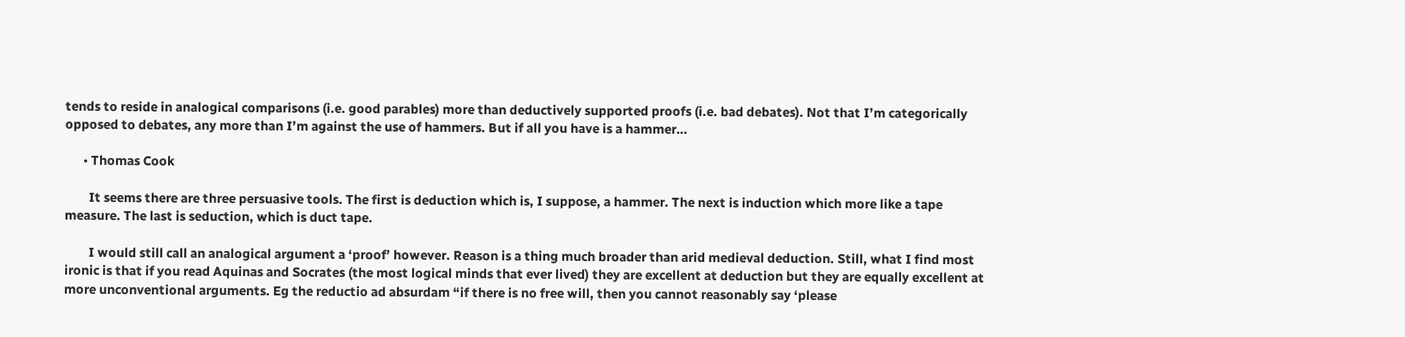tends to reside in analogical comparisons (i.e. good parables) more than deductively supported proofs (i.e. bad debates). Not that I’m categorically opposed to debates, any more than I’m against the use of hammers. But if all you have is a hammer…

      • Thomas Cook

        It seems there are three persuasive tools. The first is deduction which is, I suppose, a hammer. The next is induction which more like a tape measure. The last is seduction, which is duct tape.

        I would still call an analogical argument a ‘proof’ however. Reason is a thing much broader than arid medieval deduction. Still, what I find most ironic is that if you read Aquinas and Socrates (the most logical minds that ever lived) they are excellent at deduction but they are equally excellent at more unconventional arguments. Eg the reductio ad absurdam “if there is no free will, then you cannot reasonably say ‘please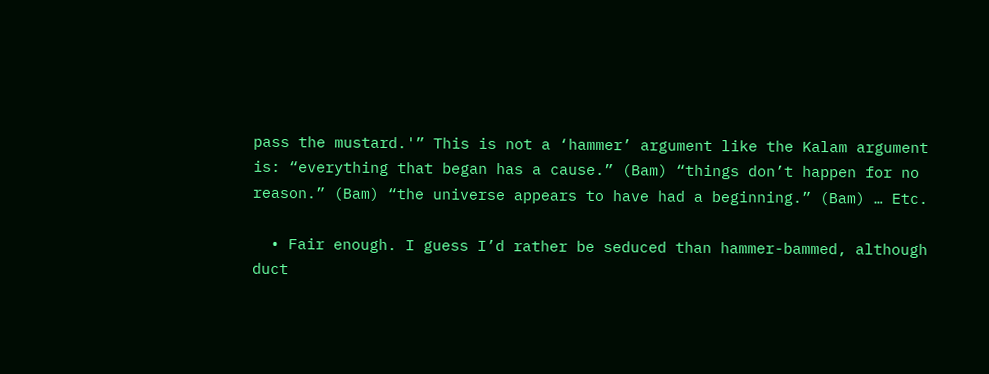pass the mustard.'” This is not a ‘hammer’ argument like the Kalam argument is: “everything that began has a cause.” (Bam) “things don’t happen for no reason.” (Bam) “the universe appears to have had a beginning.” (Bam) … Etc.

  • Fair enough. I guess I’d rather be seduced than hammer-bammed, although duct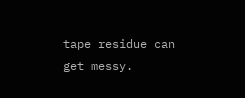tape residue can get messy.